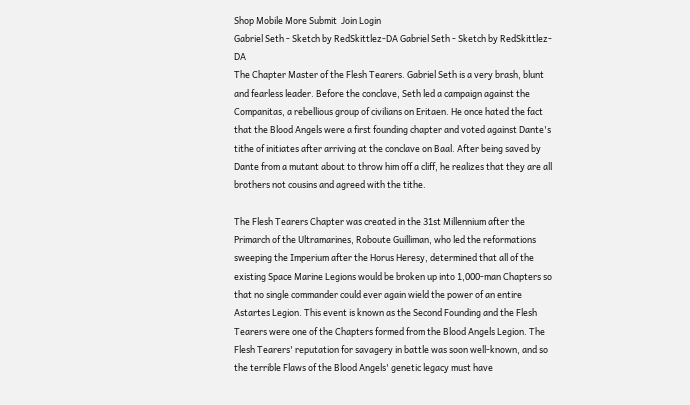Shop Mobile More Submit  Join Login
Gabriel Seth - Sketch by RedSkittlez-DA Gabriel Seth - Sketch by RedSkittlez-DA
The Chapter Master of the Flesh Tearers. Gabriel Seth is a very brash, blunt and fearless leader. Before the conclave, Seth led a campaign against the Companitas, a rebellious group of civilians on Eritaen. He once hated the fact that the Blood Angels were a first founding chapter and voted against Dante's tithe of initiates after arriving at the conclave on Baal. After being saved by Dante from a mutant about to throw him off a cliff, he realizes that they are all brothers not cousins and agreed with the tithe.

The Flesh Tearers Chapter was created in the 31st Millennium after the Primarch of the Ultramarines, Roboute Guilliman, who led the reformations sweeping the Imperium after the Horus Heresy, determined that all of the existing Space Marine Legions would be broken up into 1,000-man Chapters so that no single commander could ever again wield the power of an entire Astartes Legion. This event is known as the Second Founding and the Flesh Tearers were one of the Chapters formed from the Blood Angels Legion. The Flesh Tearers' reputation for savagery in battle was soon well-known, and so the terrible Flaws of the Blood Angels' genetic legacy must have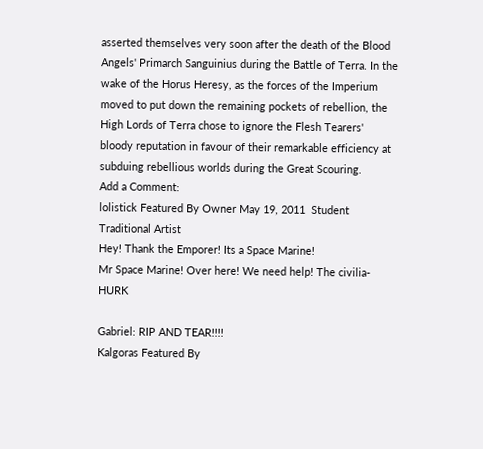asserted themselves very soon after the death of the Blood Angels' Primarch Sanguinius during the Battle of Terra. In the wake of the Horus Heresy, as the forces of the Imperium moved to put down the remaining pockets of rebellion, the High Lords of Terra chose to ignore the Flesh Tearers' bloody reputation in favour of their remarkable efficiency at subduing rebellious worlds during the Great Scouring.
Add a Comment:
lolistick Featured By Owner May 19, 2011  Student Traditional Artist
Hey! Thank the Emporer! Its a Space Marine!
Mr Space Marine! Over here! We need help! The civilia-HURK

Gabriel: RIP AND TEAR!!!!
Kalgoras Featured By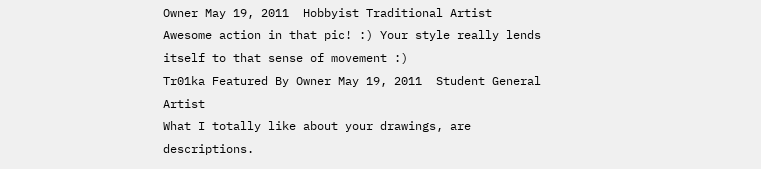Owner May 19, 2011  Hobbyist Traditional Artist
Awesome action in that pic! :) Your style really lends itself to that sense of movement :)
Tr01ka Featured By Owner May 19, 2011  Student General Artist
What I totally like about your drawings, are descriptions.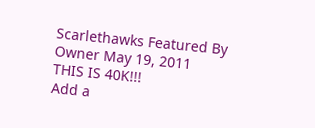Scarlethawks Featured By Owner May 19, 2011
THIS IS 40K!!!
Add a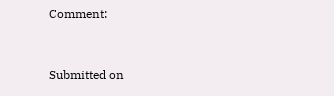Comment:


Submitted on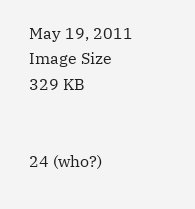May 19, 2011
Image Size
329 KB


24 (who?)